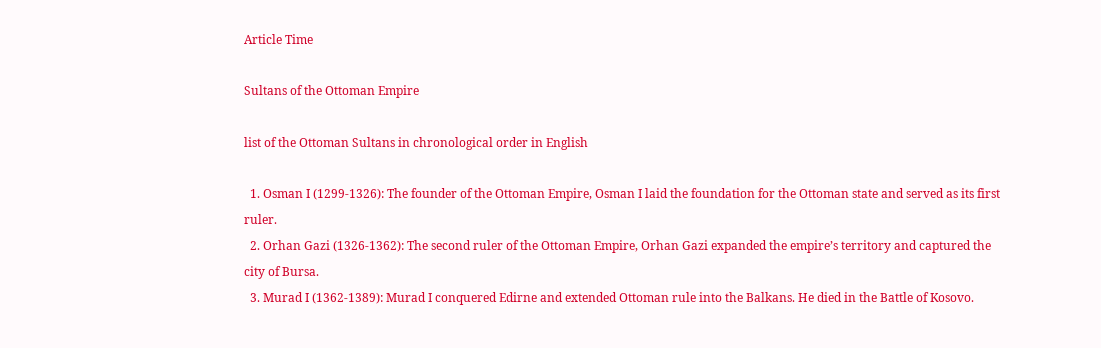Article Time

Sultans of the Ottoman Empire

list of the Ottoman Sultans in chronological order in English

  1. Osman I (1299-1326): The founder of the Ottoman Empire, Osman I laid the foundation for the Ottoman state and served as its first ruler.
  2. Orhan Gazi (1326-1362): The second ruler of the Ottoman Empire, Orhan Gazi expanded the empire’s territory and captured the city of Bursa.
  3. Murad I (1362-1389): Murad I conquered Edirne and extended Ottoman rule into the Balkans. He died in the Battle of Kosovo.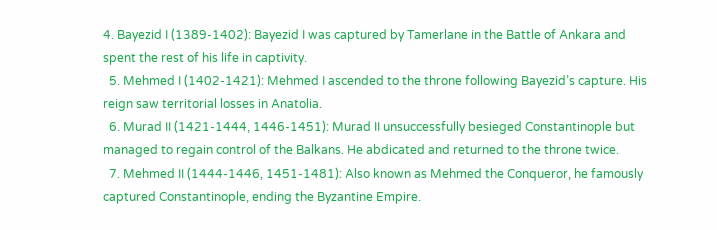4. Bayezid I (1389-1402): Bayezid I was captured by Tamerlane in the Battle of Ankara and spent the rest of his life in captivity.
  5. Mehmed I (1402-1421): Mehmed I ascended to the throne following Bayezid’s capture. His reign saw territorial losses in Anatolia.
  6. Murad II (1421-1444, 1446-1451): Murad II unsuccessfully besieged Constantinople but managed to regain control of the Balkans. He abdicated and returned to the throne twice.
  7. Mehmed II (1444-1446, 1451-1481): Also known as Mehmed the Conqueror, he famously captured Constantinople, ending the Byzantine Empire.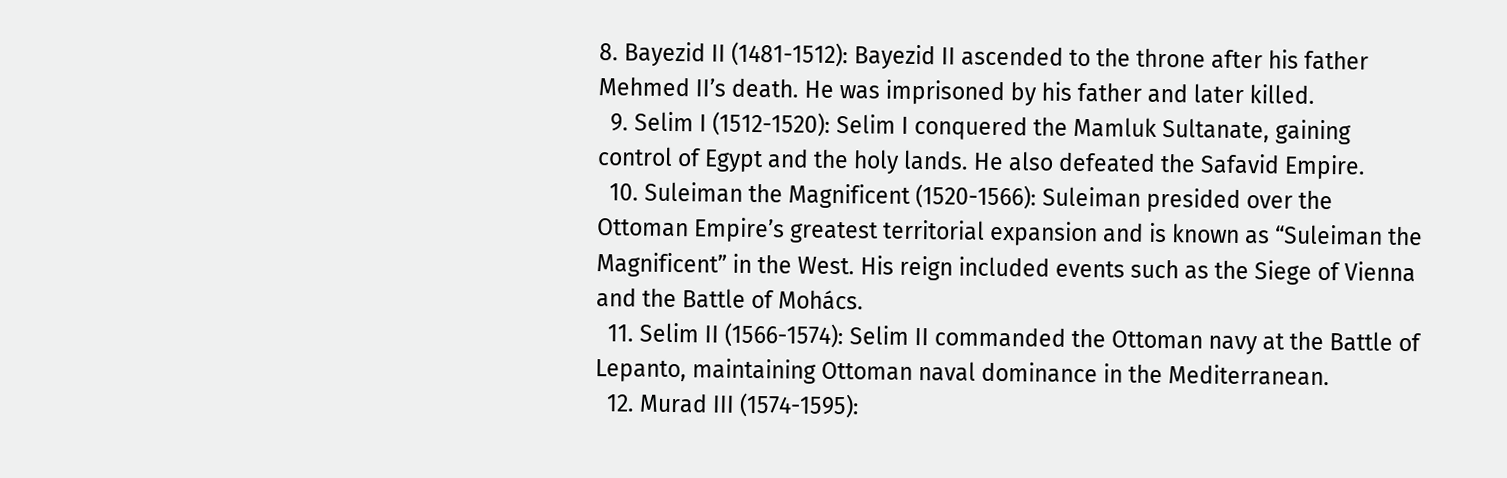8. Bayezid II (1481-1512): Bayezid II ascended to the throne after his father Mehmed II’s death. He was imprisoned by his father and later killed.
  9. Selim I (1512-1520): Selim I conquered the Mamluk Sultanate, gaining control of Egypt and the holy lands. He also defeated the Safavid Empire.
  10. Suleiman the Magnificent (1520-1566): Suleiman presided over the Ottoman Empire’s greatest territorial expansion and is known as “Suleiman the Magnificent” in the West. His reign included events such as the Siege of Vienna and the Battle of Mohács.
  11. Selim II (1566-1574): Selim II commanded the Ottoman navy at the Battle of Lepanto, maintaining Ottoman naval dominance in the Mediterranean.
  12. Murad III (1574-1595):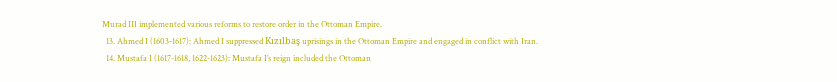Murad III implemented various reforms to restore order in the Ottoman Empire.
  13. Ahmed I (1603-1617): Ahmed I suppressed Kızılbaş uprisings in the Ottoman Empire and engaged in conflict with Iran.
  14. Mustafa I (1617-1618, 1622-1623): Mustafa I’s reign included the Ottoman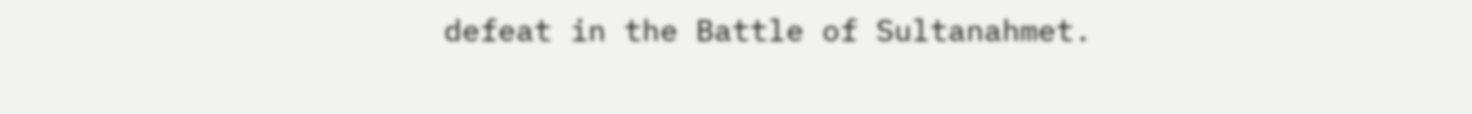defeat in the Battle of Sultanahmet.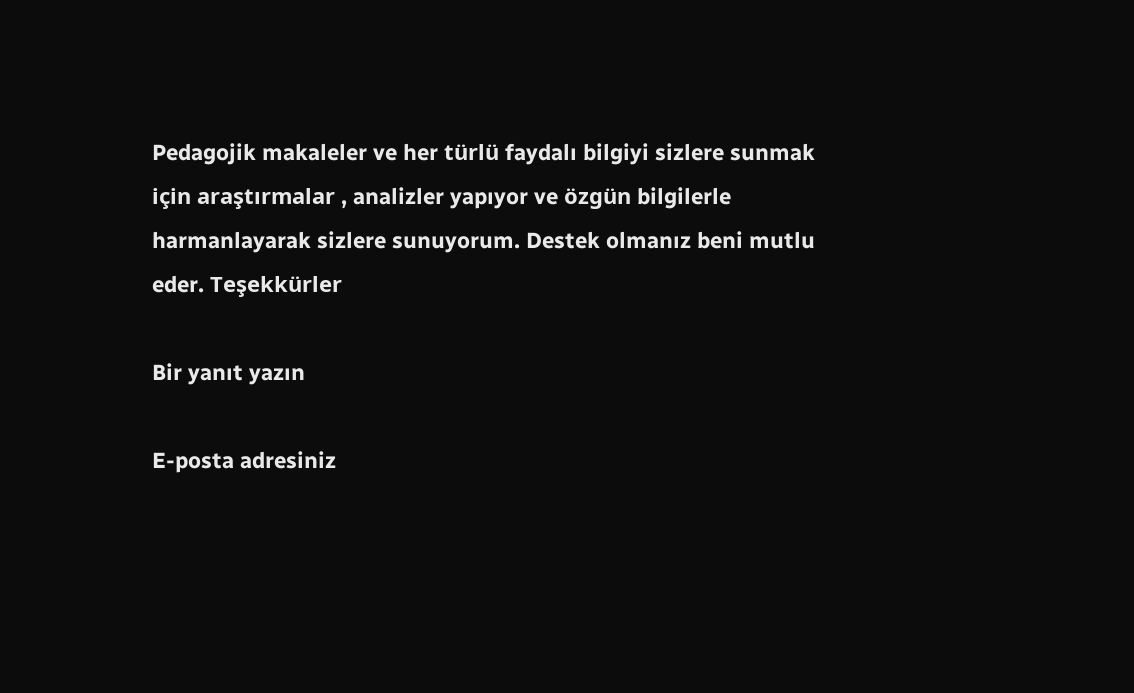Pedagojik makaleler ve her türlü faydalı bilgiyi sizlere sunmak için araştırmalar , analizler yapıyor ve özgün bilgilerle harmanlayarak sizlere sunuyorum. Destek olmanız beni mutlu eder. Teşekkürler

Bir yanıt yazın

E-posta adresiniz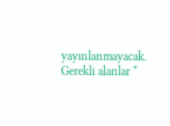yayınlanmayacak. Gerekli alanlar *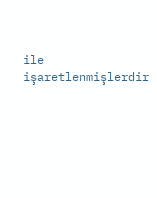ile işaretlenmişlerdir